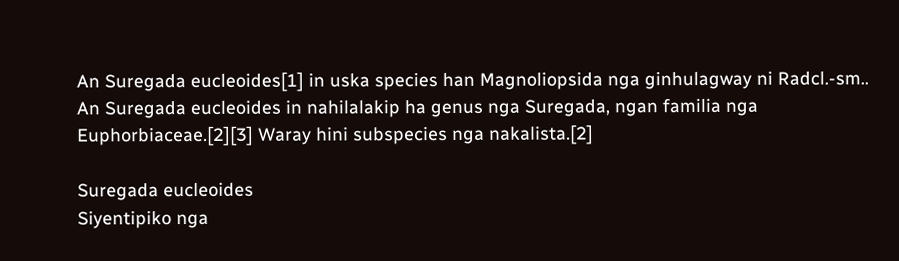An Suregada eucleoides[1] in uska species han Magnoliopsida nga ginhulagway ni Radcl.-sm.. An Suregada eucleoides in nahilalakip ha genus nga Suregada, ngan familia nga Euphorbiaceae.[2][3] Waray hini subspecies nga nakalista.[2]

Suregada eucleoides
Siyentipiko nga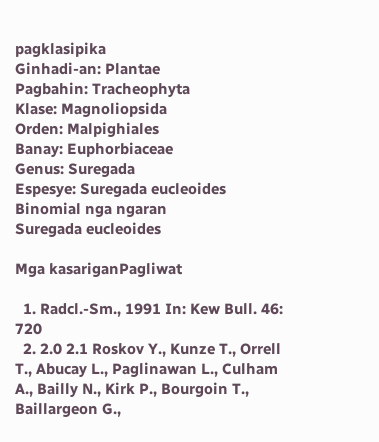pagklasipika
Ginhadi-an: Plantae
Pagbahin: Tracheophyta
Klase: Magnoliopsida
Orden: Malpighiales
Banay: Euphorbiaceae
Genus: Suregada
Espesye: Suregada eucleoides
Binomial nga ngaran
Suregada eucleoides

Mga kasariganPagliwat

  1. Radcl.-Sm., 1991 In: Kew Bull. 46: 720
  2. 2.0 2.1 Roskov Y., Kunze T., Orrell T., Abucay L., Paglinawan L., Culham A., Bailly N., Kirk P., Bourgoin T., Baillargeon G.,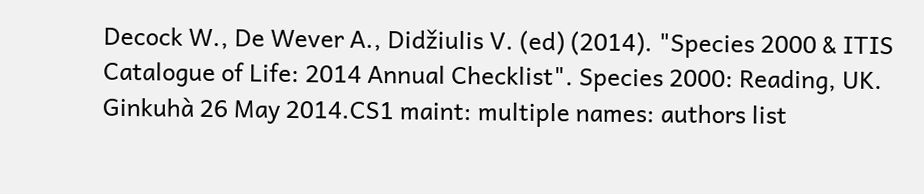Decock W., De Wever A., Didžiulis V. (ed) (2014). "Species 2000 & ITIS Catalogue of Life: 2014 Annual Checklist". Species 2000: Reading, UK. Ginkuhà 26 May 2014.CS1 maint: multiple names: authors list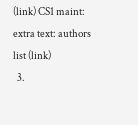(link) CS1 maint: extra text: authors list (link)
  3.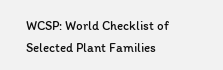WCSP: World Checklist of Selected Plant Families